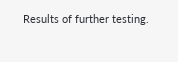Results of further testing.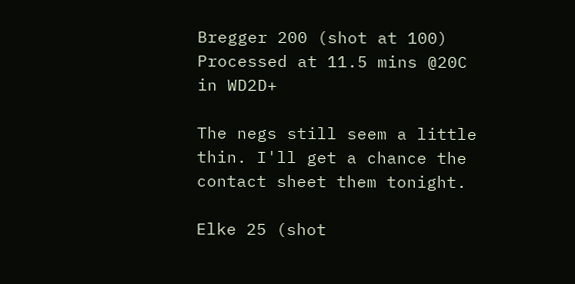Bregger 200 (shot at 100)
Processed at 11.5 mins @20C in WD2D+

The negs still seem a little thin. I'll get a chance the contact sheet them tonight.

Elke 25 (shot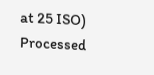at 25 ISO)
Processed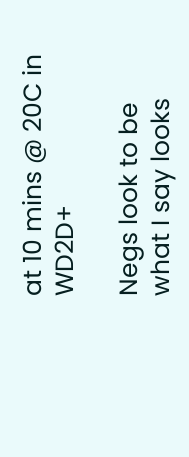at 10 mins @ 20C in WD2D+

Negs look to be what I say looks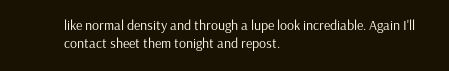like normal density and through a lupe look incrediable. Again I'll contact sheet them tonight and repost.